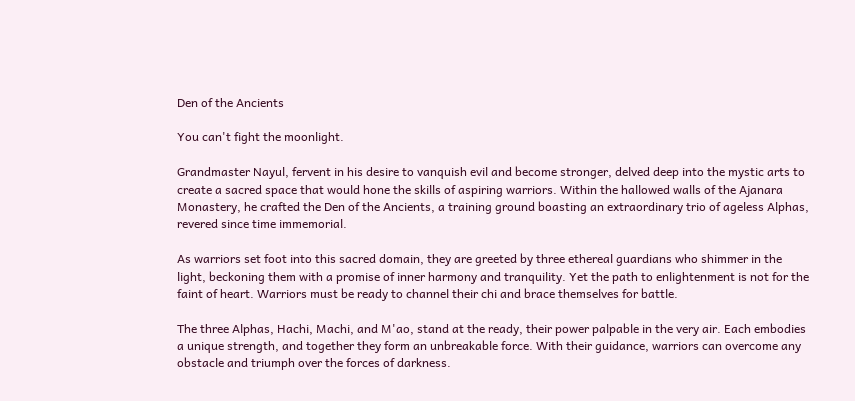Den of the Ancients

You can't fight the moonlight.

Grandmaster Nayul, fervent in his desire to vanquish evil and become stronger, delved deep into the mystic arts to create a sacred space that would hone the skills of aspiring warriors. Within the hallowed walls of the Ajanara Monastery, he crafted the Den of the Ancients, a training ground boasting an extraordinary trio of ageless Alphas, revered since time immemorial.

As warriors set foot into this sacred domain, they are greeted by three ethereal guardians who shimmer in the light, beckoning them with a promise of inner harmony and tranquility. Yet the path to enlightenment is not for the faint of heart. Warriors must be ready to channel their chi and brace themselves for battle.

The three Alphas, Hachi, Machi, and M'ao, stand at the ready, their power palpable in the very air. Each embodies a unique strength, and together they form an unbreakable force. With their guidance, warriors can overcome any obstacle and triumph over the forces of darkness.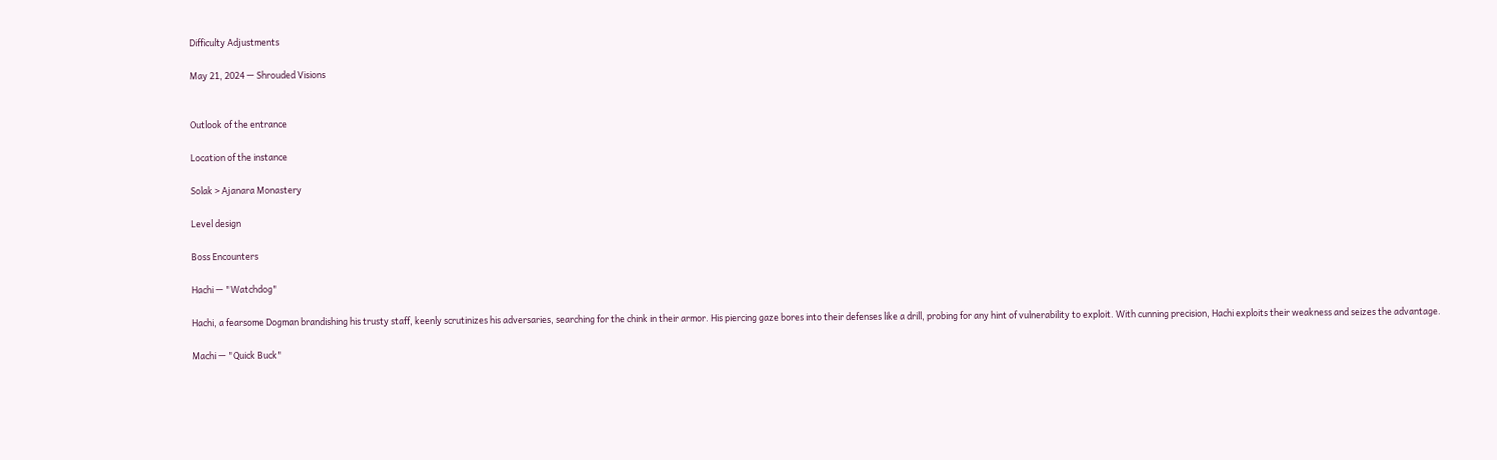Difficulty Adjustments

May 21, 2024 — Shrouded Visions


Outlook of the entrance

Location of the instance

Solak > Ajanara Monastery

Level design

Boss Encounters

Hachi — "Watchdog"

Hachi, a fearsome Dogman brandishing his trusty staff, keenly scrutinizes his adversaries, searching for the chink in their armor. His piercing gaze bores into their defenses like a drill, probing for any hint of vulnerability to exploit. With cunning precision, Hachi exploits their weakness and seizes the advantage.

Machi — "Quick Buck"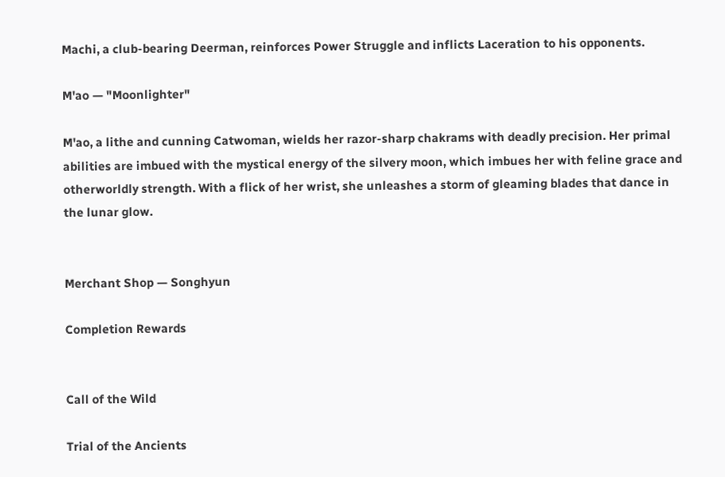Machi, a club-bearing Deerman, reinforces Power Struggle and inflicts Laceration to his opponents.

M'ao — "Moonlighter"

M'ao, a lithe and cunning Catwoman, wields her razor-sharp chakrams with deadly precision. Her primal abilities are imbued with the mystical energy of the silvery moon, which imbues her with feline grace and otherworldly strength. With a flick of her wrist, she unleashes a storm of gleaming blades that dance in the lunar glow.


Merchant Shop — Songhyun

Completion Rewards


Call of the Wild

Trial of the Ancients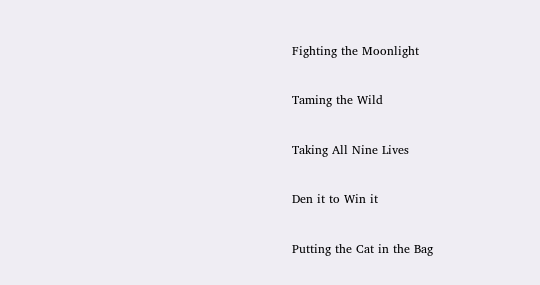Fighting the Moonlight

Taming the Wild

Taking All Nine Lives

Den it to Win it

Putting the Cat in the Bag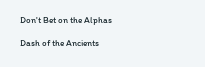Don't Bet on the Alphas

Dash of the Ancients